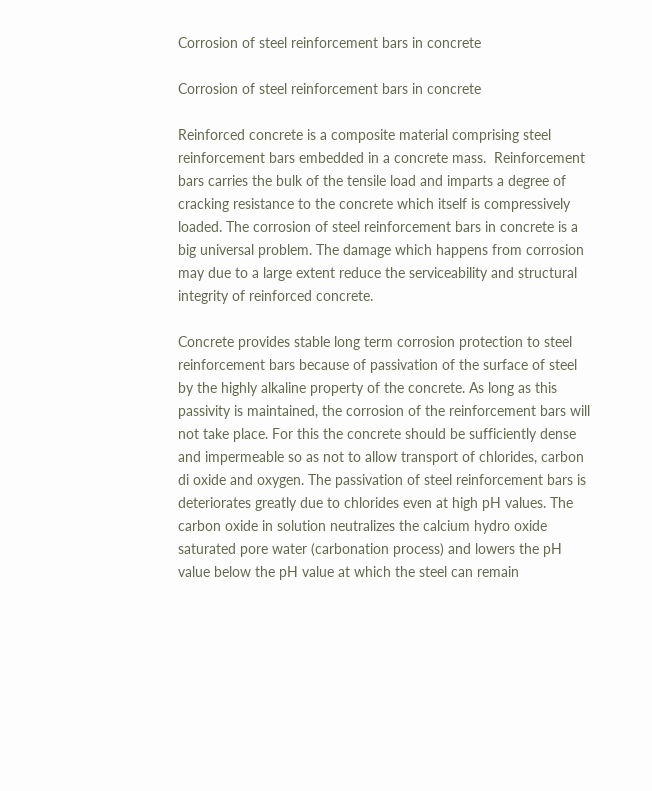Corrosion of steel reinforcement bars in concrete

Corrosion of steel reinforcement bars in concrete

Reinforced concrete is a composite material comprising steel reinforcement bars embedded in a concrete mass.  Reinforcement bars carries the bulk of the tensile load and imparts a degree of cracking resistance to the concrete which itself is compressively loaded. The corrosion of steel reinforcement bars in concrete is a big universal problem. The damage which happens from corrosion may due to a large extent reduce the serviceability and structural integrity of reinforced concrete.

Concrete provides stable long term corrosion protection to steel reinforcement bars because of passivation of the surface of steel by the highly alkaline property of the concrete. As long as this passivity is maintained, the corrosion of the reinforcement bars will not take place. For this the concrete should be sufficiently dense and impermeable so as not to allow transport of chlorides, carbon di oxide and oxygen. The passivation of steel reinforcement bars is deteriorates greatly due to chlorides even at high pH values. The carbon oxide in solution neutralizes the calcium hydro oxide saturated pore water (carbonation process) and lowers the pH value below the pH value at which the steel can remain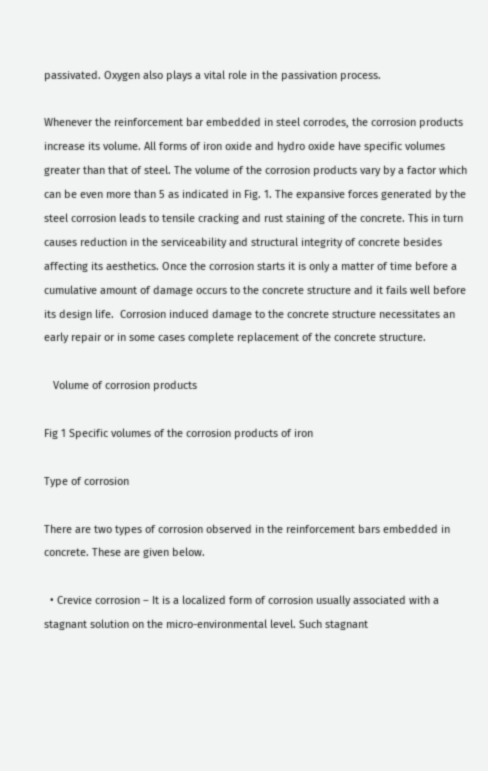passivated. Oxygen also plays a vital role in the passivation process.

Whenever the reinforcement bar embedded in steel corrodes, the corrosion products increase its volume. All forms of iron oxide and hydro oxide have specific volumes greater than that of steel. The volume of the corrosion products vary by a factor which can be even more than 5 as indicated in Fig. 1. The expansive forces generated by the steel corrosion leads to tensile cracking and rust staining of the concrete. This in turn causes reduction in the serviceability and structural integrity of concrete besides affecting its aesthetics. Once the corrosion starts it is only a matter of time before a cumulative amount of damage occurs to the concrete structure and it fails well before its design life.  Corrosion induced damage to the concrete structure necessitates an early repair or in some cases complete replacement of the concrete structure.

   Volume of corrosion products

Fig 1 Specific volumes of the corrosion products of iron

Type of corrosion

There are two types of corrosion observed in the reinforcement bars embedded in concrete. These are given below.

  • Crevice corrosion – It is a localized form of corrosion usually associated with a stagnant solution on the micro-environmental level. Such stagnant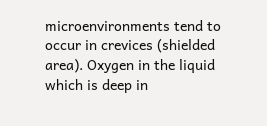microenvironments tend to occur in crevices (shielded area). Oxygen in the liquid which is deep in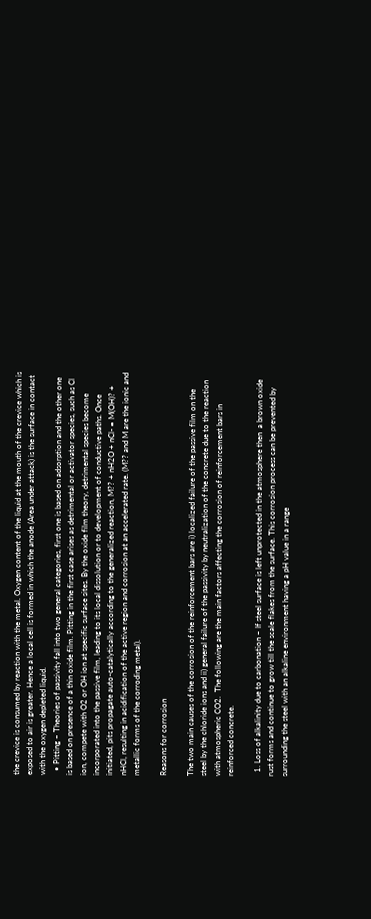the crevice is consumed by reaction with the metal. Oxygen content of the liquid at the mouth of the crevice which is exposed to air is greater. Hence a local cell is formed in which the anode (Area under attack) is the surface in contact with the oxygen depleted liquid.
  • Pitting – Theories of passivity fall into two general categories, first one is based on adsorption and the other one is based on presence of a thin oxide film. Pitting in the first case arises as detrimental or activator species, such as Cl ion, compete with O2 or OH ion at specific surface sites. By the oxide film theory, detrimental species become incorporated into the passive film, leading to its local dissolution or to development of conductive paths. Once initiated, pits propagate auto-catalytically according to the generalized reaction, M?? + nH2O + nCl- = M(OH)? + nHCl, resulting in acidification of the active region and corrosion at an accelerated rate. (M?? and M are the ionic and metallic forms of the corroding metal).

Reasons for corrosion

The two main causes of the corrosion of the reinforcement bars are i) localized failure of the passive film on the steel by the chloride ions and ii) general failure of the passivity by neutralization of the concrete due to the reaction with atmospheric CO2.  The following are the main factors affecting the corrosion of reinforcement bars in reinforced concrete.

  1. Loss of alkalinity due to carbonation – If steel surface is left unprotected in the atmosphere then  a brown oxide rust forms and continue to grow till the scale flakes from the surface. This corrosion process can be prevented by surrounding the steel with an alkaline environment having a pH value in a range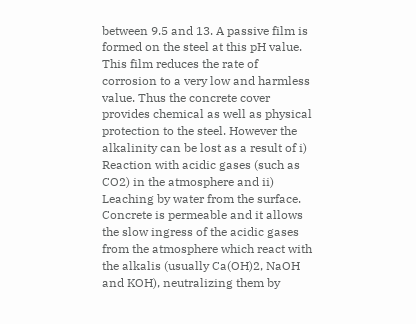between 9.5 and 13. A passive film is formed on the steel at this pH value. This film reduces the rate of corrosion to a very low and harmless value. Thus the concrete cover provides chemical as well as physical protection to the steel. However the alkalinity can be lost as a result of i) Reaction with acidic gases (such as CO2) in the atmosphere and ii) Leaching by water from the surface. Concrete is permeable and it allows the slow ingress of the acidic gases from the atmosphere which react with the alkalis (usually Ca(OH)2, NaOH and KOH), neutralizing them by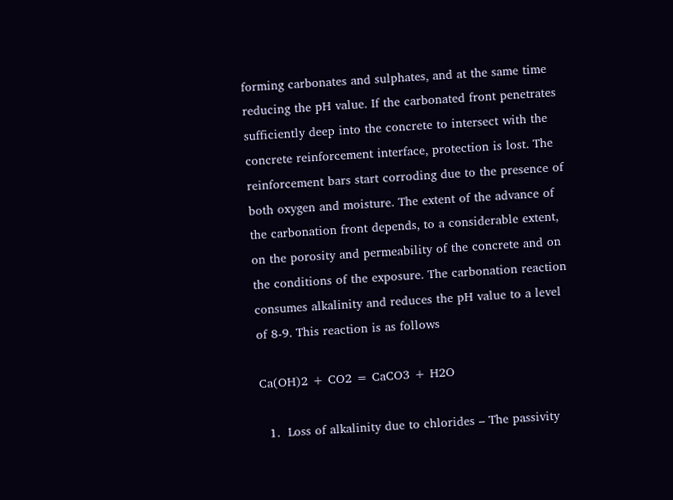forming carbonates and sulphates, and at the same time reducing the pH value. If the carbonated front penetrates sufficiently deep into the concrete to intersect with the concrete reinforcement interface, protection is lost. The reinforcement bars start corroding due to the presence of both oxygen and moisture. The extent of the advance of the carbonation front depends, to a considerable extent, on the porosity and permeability of the concrete and on the conditions of the exposure. The carbonation reaction consumes alkalinity and reduces the pH value to a level of 8-9. This reaction is as follows

Ca(OH)2 + CO2 = CaCO3 + H2O

  1.  Loss of alkalinity due to chlorides – The passivity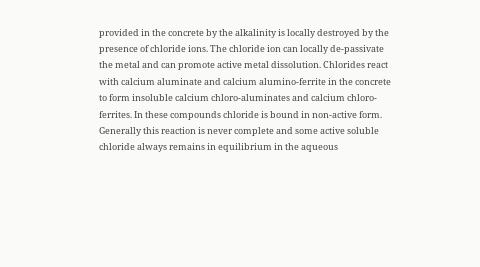provided in the concrete by the alkalinity is locally destroyed by the presence of chloride ions. The chloride ion can locally de-passivate the metal and can promote active metal dissolution. Chlorides react with calcium aluminate and calcium alumino-ferrite in the concrete to form insoluble calcium chloro-aluminates and calcium chloro-ferrites. In these compounds chloride is bound in non-active form. Generally this reaction is never complete and some active soluble chloride always remains in equilibrium in the aqueous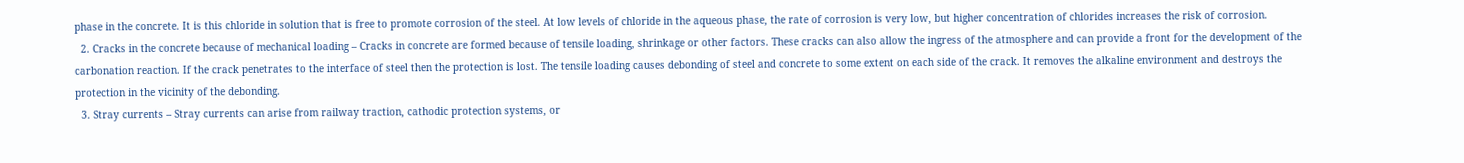phase in the concrete. It is this chloride in solution that is free to promote corrosion of the steel. At low levels of chloride in the aqueous phase, the rate of corrosion is very low, but higher concentration of chlorides increases the risk of corrosion.
  2. Cracks in the concrete because of mechanical loading – Cracks in concrete are formed because of tensile loading, shrinkage or other factors. These cracks can also allow the ingress of the atmosphere and can provide a front for the development of the carbonation reaction. If the crack penetrates to the interface of steel then the protection is lost. The tensile loading causes debonding of steel and concrete to some extent on each side of the crack. It removes the alkaline environment and destroys the protection in the vicinity of the debonding.
  3. Stray currents – Stray currents can arise from railway traction, cathodic protection systems, or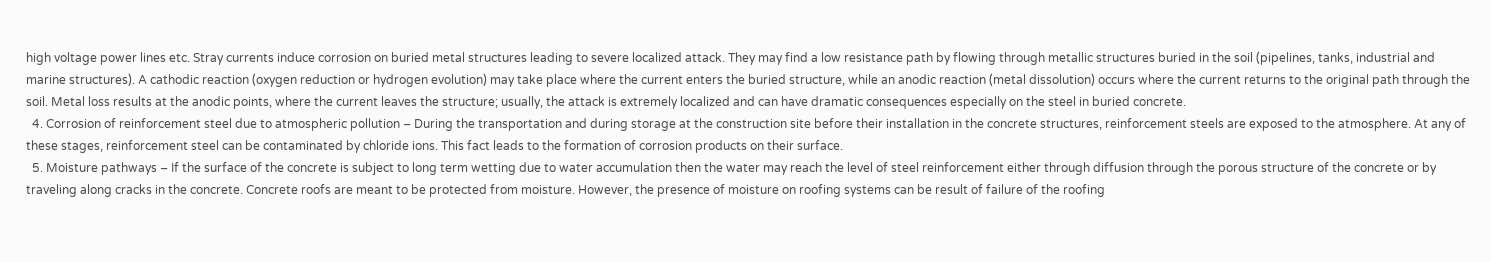high voltage power lines etc. Stray currents induce corrosion on buried metal structures leading to severe localized attack. They may find a low resistance path by flowing through metallic structures buried in the soil (pipelines, tanks, industrial and marine structures). A cathodic reaction (oxygen reduction or hydrogen evolution) may take place where the current enters the buried structure, while an anodic reaction (metal dissolution) occurs where the current returns to the original path through the soil. Metal loss results at the anodic points, where the current leaves the structure; usually, the attack is extremely localized and can have dramatic consequences especially on the steel in buried concrete.
  4. Corrosion of reinforcement steel due to atmospheric pollution – During the transportation and during storage at the construction site before their installation in the concrete structures, reinforcement steels are exposed to the atmosphere. At any of these stages, reinforcement steel can be contaminated by chloride ions. This fact leads to the formation of corrosion products on their surface.
  5. Moisture pathways – If the surface of the concrete is subject to long term wetting due to water accumulation then the water may reach the level of steel reinforcement either through diffusion through the porous structure of the concrete or by traveling along cracks in the concrete. Concrete roofs are meant to be protected from moisture. However, the presence of moisture on roofing systems can be result of failure of the roofing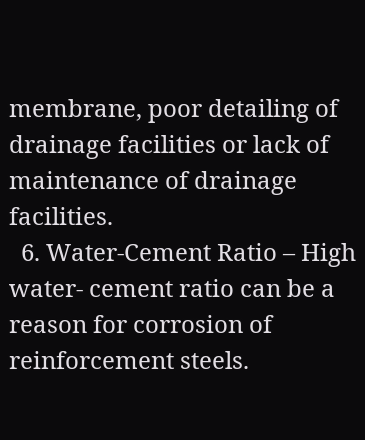membrane, poor detailing of drainage facilities or lack of maintenance of drainage facilities.
  6. Water-Cement Ratio – High water- cement ratio can be a reason for corrosion of reinforcement steels.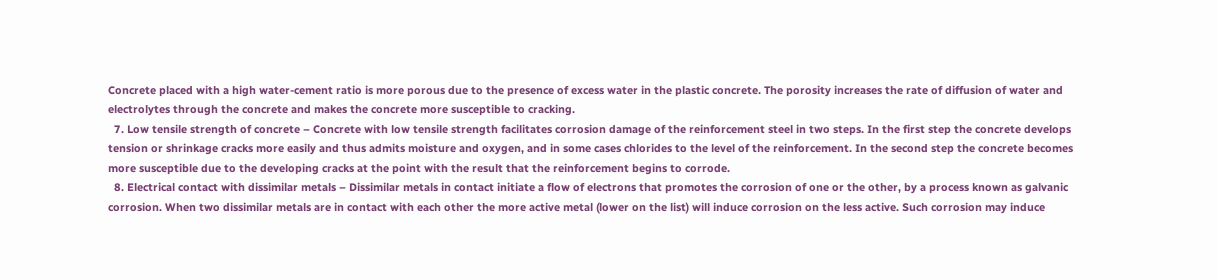Concrete placed with a high water-cement ratio is more porous due to the presence of excess water in the plastic concrete. The porosity increases the rate of diffusion of water and electrolytes through the concrete and makes the concrete more susceptible to cracking.
  7. Low tensile strength of concrete – Concrete with low tensile strength facilitates corrosion damage of the reinforcement steel in two steps. In the first step the concrete develops tension or shrinkage cracks more easily and thus admits moisture and oxygen, and in some cases chlorides to the level of the reinforcement. In the second step the concrete becomes more susceptible due to the developing cracks at the point with the result that the reinforcement begins to corrode.
  8. Electrical contact with dissimilar metals – Dissimilar metals in contact initiate a flow of electrons that promotes the corrosion of one or the other, by a process known as galvanic corrosion. When two dissimilar metals are in contact with each other the more active metal (lower on the list) will induce corrosion on the less active. Such corrosion may induce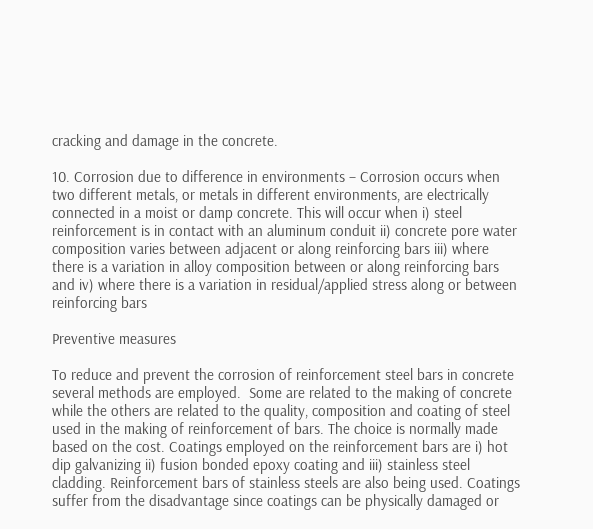cracking and damage in the concrete.

10. Corrosion due to difference in environments – Corrosion occurs when two different metals, or metals in different environments, are electrically connected in a moist or damp concrete. This will occur when i) steel reinforcement is in contact with an aluminum conduit ii) concrete pore water composition varies between adjacent or along reinforcing bars iii) where there is a variation in alloy composition between or along reinforcing bars and iv) where there is a variation in residual/applied stress along or between reinforcing bars

Preventive measures

To reduce and prevent the corrosion of reinforcement steel bars in concrete several methods are employed.  Some are related to the making of concrete while the others are related to the quality, composition and coating of steel used in the making of reinforcement of bars. The choice is normally made based on the cost. Coatings employed on the reinforcement bars are i) hot dip galvanizing ii) fusion bonded epoxy coating and iii) stainless steel cladding. Reinforcement bars of stainless steels are also being used. Coatings suffer from the disadvantage since coatings can be physically damaged or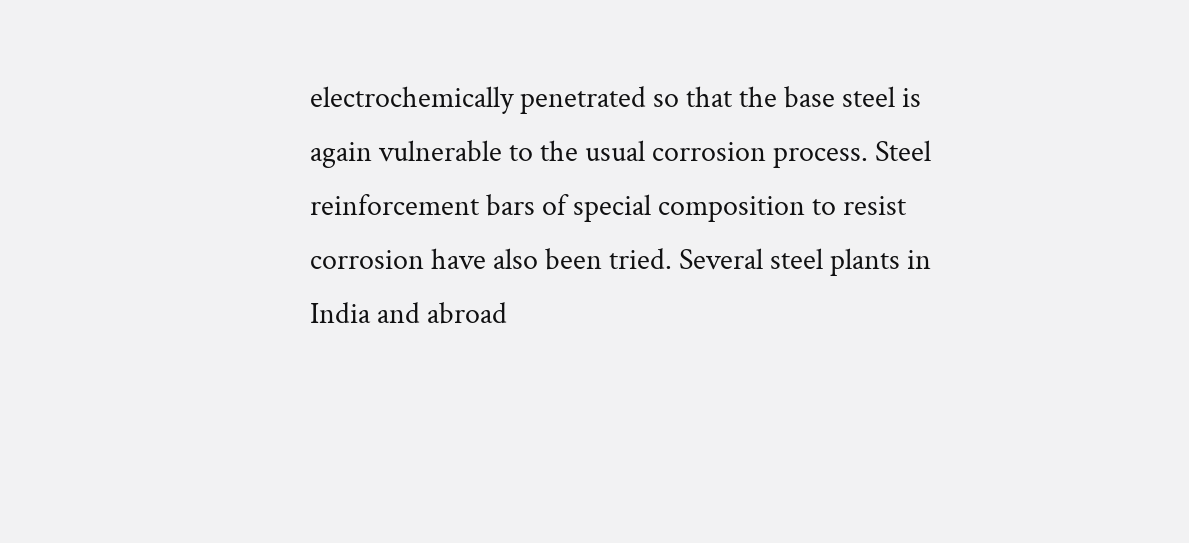electrochemically penetrated so that the base steel is again vulnerable to the usual corrosion process. Steel reinforcement bars of special composition to resist corrosion have also been tried. Several steel plants in India and abroad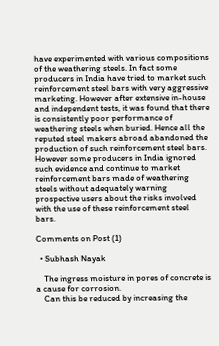have experimented with various compositions of the weathering steels. In fact some producers in India have tried to market such reinforcement steel bars with very aggressive marketing. However after extensive in-house and independent tests, it was found that there is consistently poor performance of weathering steels when buried. Hence all the reputed steel makers abroad abandoned the production of such reinforcement steel bars. However some producers in India ignored such evidence and continue to market reinforcement bars made of weathering steels without adequately warning prospective users about the risks involved with the use of these reinforcement steel bars.

Comments on Post (1)

  • Subhash Nayak

    The ingress moisture in pores of concrete is a cause for corrosion.
    Can this be reduced by increasing the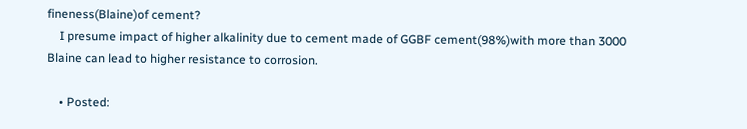fineness(Blaine)of cement?
    I presume impact of higher alkalinity due to cement made of GGBF cement(98%)with more than 3000 Blaine can lead to higher resistance to corrosion.

    • Posted: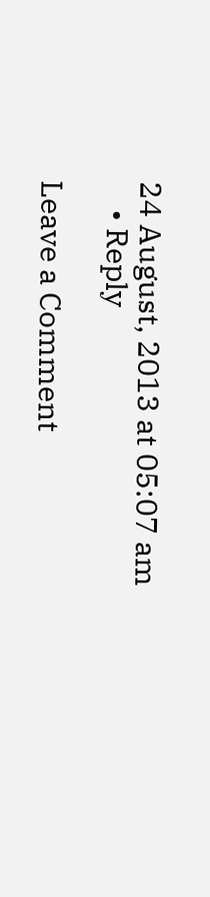24 August, 2013 at 05:07 am
    • Reply

Leave a Comment